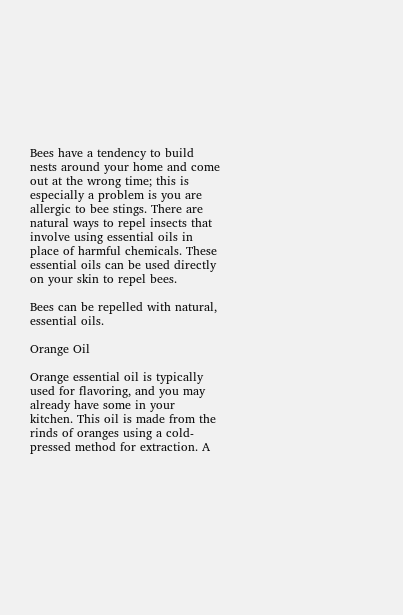Bees have a tendency to build nests around your home and come out at the wrong time; this is especially a problem is you are allergic to bee stings. There are natural ways to repel insects that involve using essential oils in place of harmful chemicals. These essential oils can be used directly on your skin to repel bees.

Bees can be repelled with natural, essential oils.

Orange Oil

Orange essential oil is typically used for flavoring, and you may already have some in your kitchen. This oil is made from the rinds of oranges using a cold-pressed method for extraction. A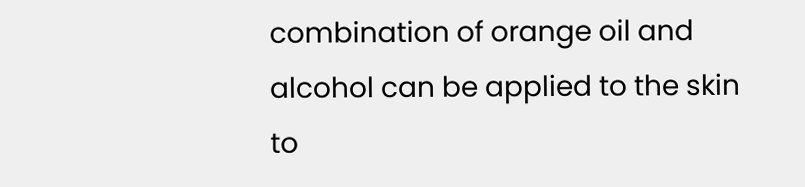combination of orange oil and alcohol can be applied to the skin to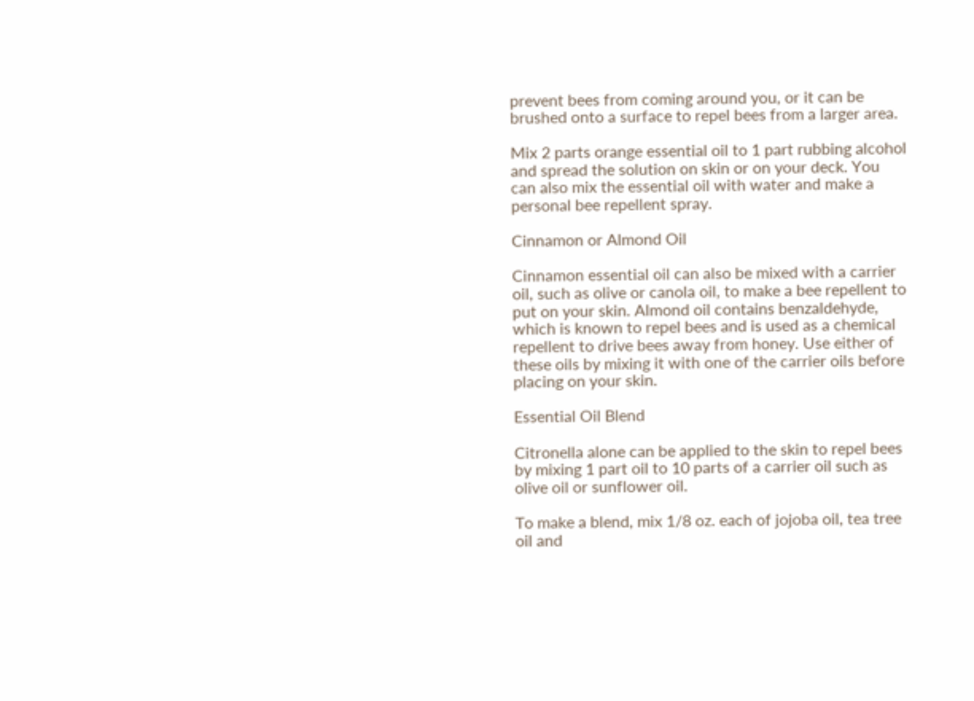prevent bees from coming around you, or it can be brushed onto a surface to repel bees from a larger area.

Mix 2 parts orange essential oil to 1 part rubbing alcohol and spread the solution on skin or on your deck. You can also mix the essential oil with water and make a personal bee repellent spray.

Cinnamon or Almond Oil

Cinnamon essential oil can also be mixed with a carrier oil, such as olive or canola oil, to make a bee repellent to put on your skin. Almond oil contains benzaldehyde, which is known to repel bees and is used as a chemical repellent to drive bees away from honey. Use either of these oils by mixing it with one of the carrier oils before placing on your skin.

Essential Oil Blend

Citronella alone can be applied to the skin to repel bees by mixing 1 part oil to 10 parts of a carrier oil such as olive oil or sunflower oil.

To make a blend, mix 1/8 oz. each of jojoba oil, tea tree oil and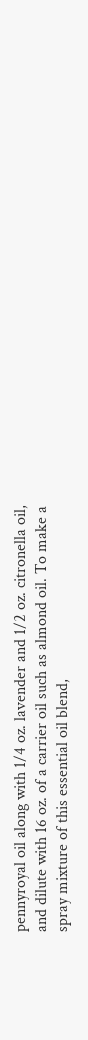pennyroyal oil along with 1/4 oz. lavender and 1/2 oz. citronella oil, and dilute with 16 oz. of a carrier oil such as almond oil. To make a spray mixture of this essential oil blend,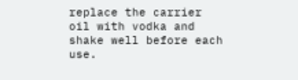replace the carrier oil with vodka and shake well before each use.